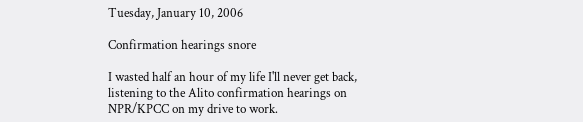Tuesday, January 10, 2006

Confirmation hearings snore

I wasted half an hour of my life I'll never get back, listening to the Alito confirmation hearings on NPR/KPCC on my drive to work.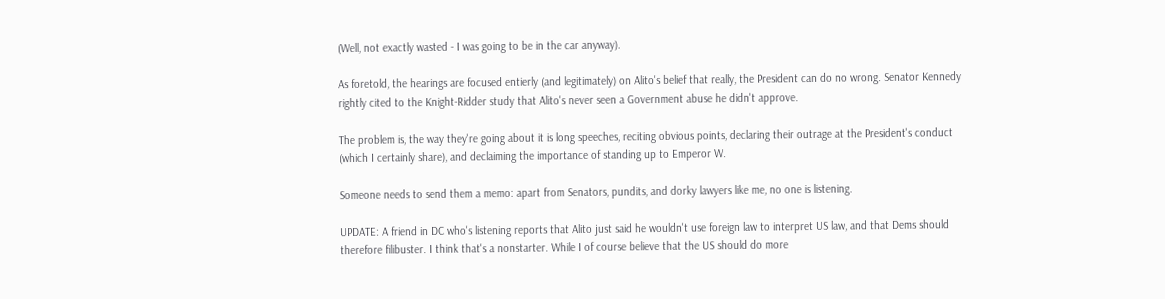(Well, not exactly wasted - I was going to be in the car anyway).

As foretold, the hearings are focused entierly (and legitimately) on Alito's belief that really, the President can do no wrong. Senator Kennedy rightly cited to the Knight-Ridder study that Alito's never seen a Government abuse he didn't approve.

The problem is, the way they're going about it is long speeches, reciting obvious points, declaring their outrage at the President's conduct (which I certainly share), and declaiming the importance of standing up to Emperor W.

Someone needs to send them a memo: apart from Senators, pundits, and dorky lawyers like me, no one is listening.

UPDATE: A friend in DC who's listening reports that Alito just said he wouldn't use foreign law to interpret US law, and that Dems should therefore filibuster. I think that's a nonstarter. While I of course believe that the US should do more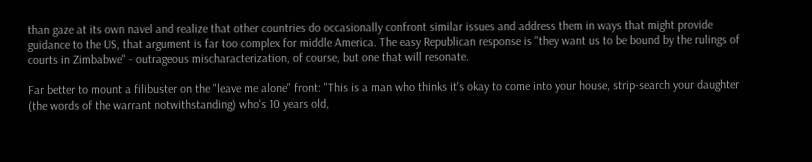than gaze at its own navel and realize that other countries do occasionally confront similar issues and address them in ways that might provide guidance to the US, that argument is far too complex for middle America. The easy Republican response is "they want us to be bound by the rulings of courts in Zimbabwe" - outrageous mischaracterization, of course, but one that will resonate.

Far better to mount a filibuster on the "leave me alone" front: "This is a man who thinks it's okay to come into your house, strip-search your daughter (the words of the warrant notwithstanding) who's 10 years old,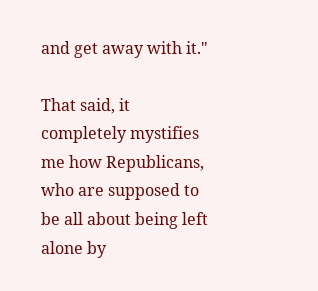and get away with it."

That said, it completely mystifies me how Republicans, who are supposed to be all about being left alone by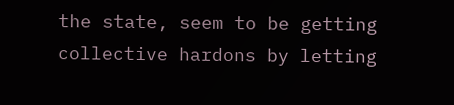the state, seem to be getting collective hardons by letting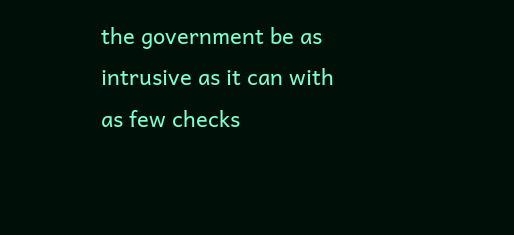the government be as intrusive as it can with as few checks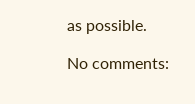as possible.

No comments: